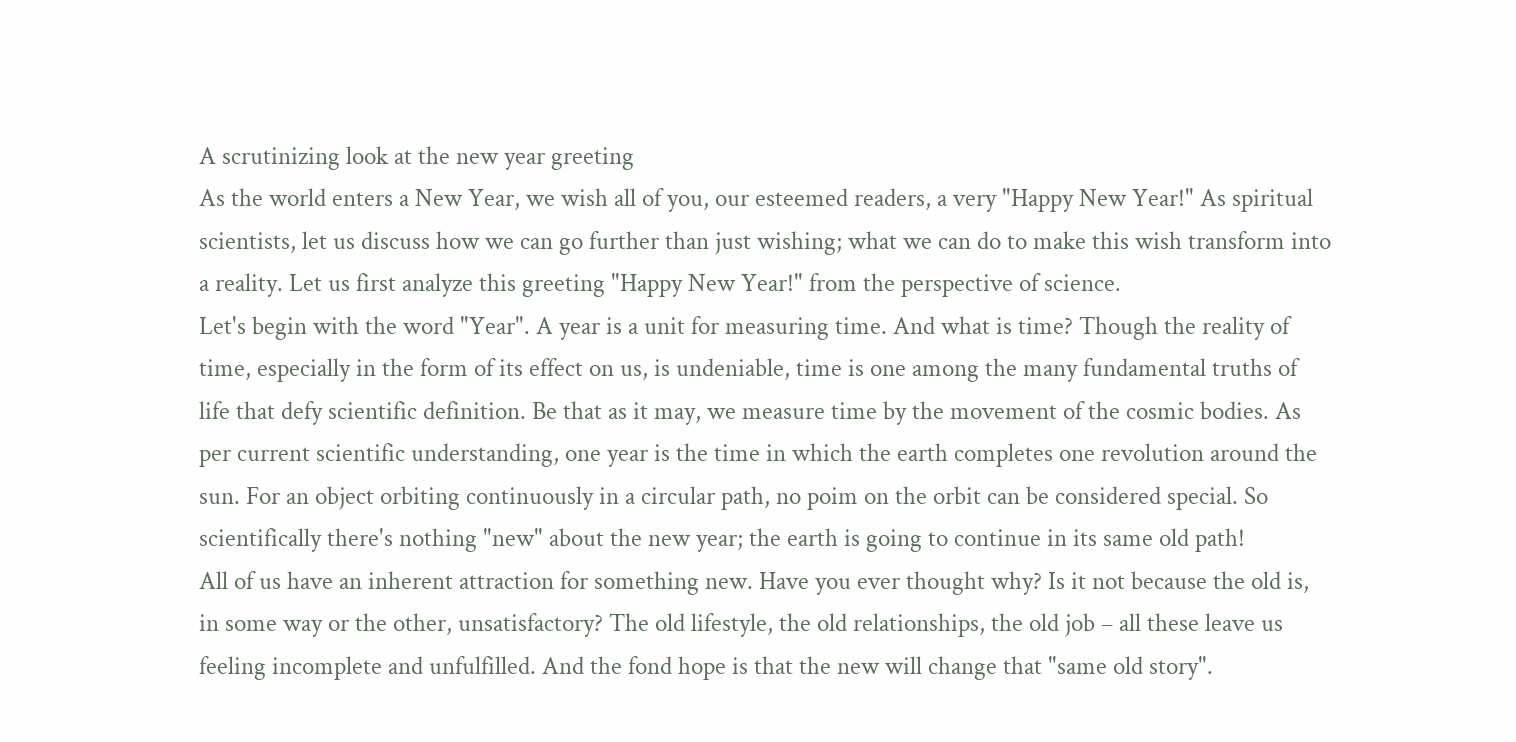A scrutinizing look at the new year greeting
As the world enters a New Year, we wish all of you, our esteemed readers, a very "Happy New Year!" As spiritual scientists, let us discuss how we can go further than just wishing; what we can do to make this wish transform into a reality. Let us first analyze this greeting "Happy New Year!" from the perspective of science.
Let's begin with the word "Year". A year is a unit for measuring time. And what is time? Though the reality of time, especially in the form of its effect on us, is undeniable, time is one among the many fundamental truths of life that defy scientific definition. Be that as it may, we measure time by the movement of the cosmic bodies. As per current scientific understanding, one year is the time in which the earth completes one revolution around the sun. For an object orbiting continuously in a circular path, no poim on the orbit can be considered special. So scientifically there's nothing "new" about the new year; the earth is going to continue in its same old path!
All of us have an inherent attraction for something new. Have you ever thought why? Is it not because the old is, in some way or the other, unsatisfactory? The old lifestyle, the old relationships, the old job – all these leave us feeling incomplete and unfulfilled. And the fond hope is that the new will change that "same old story".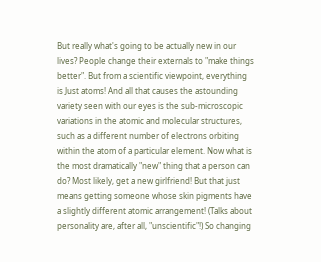But really what's going to be actually new in our lives? People change their externals to "make things better". But from a scientific viewpoint, everything is Just atoms! And all that causes the astounding variety seen with our eyes is the sub-microscopic variations in the atomic and molecular structures, such as a different number of electrons orbiting within the atom of a particular element. Now what is the most dramatically "new" thing that a person can do? Most likely, get a new girlfriend! But that just means getting someone whose skin pigments have a slightly different atomic arrangement! (Talks about personality are, after all, "unscientific"!) So changing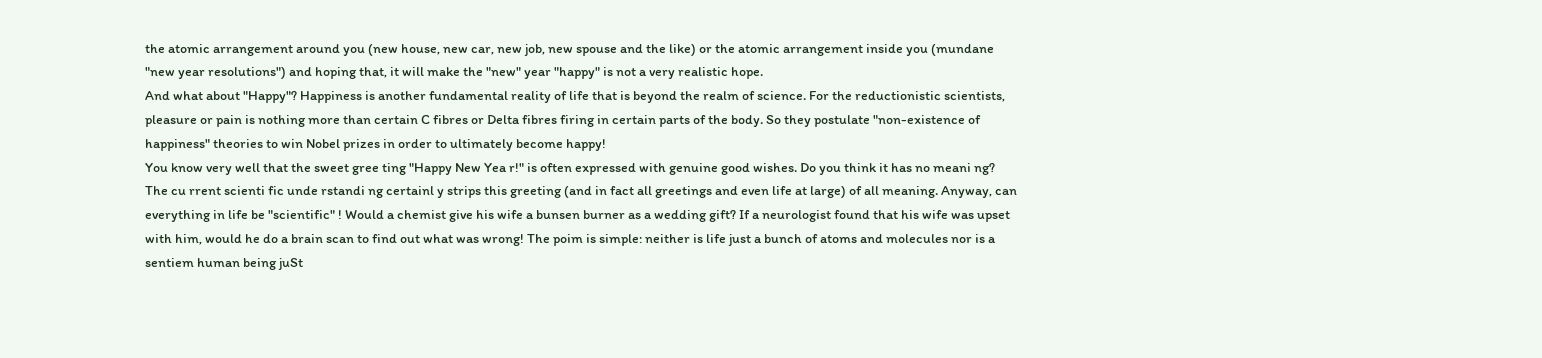the atomic arrangement around you (new house, new car, new job, new spouse and the like) or the atomic arrangement inside you (mundane "new year resolutions") and hoping that, it will make the "new" year "happy" is not a very realistic hope.
And what about "Happy"? Happiness is another fundamental reality of life that is beyond the realm of science. For the reductionistic scientists, pleasure or pain is nothing more than certain C fibres or Delta fibres firing in certain parts of the body. So they postulate "non-existence of happiness" theories to win Nobel prizes in order to ultimately become happy!
You know very well that the sweet gree ting "Happy New Yea r!" is often expressed with genuine good wishes. Do you think it has no meani ng? The cu rrent scienti fic unde rstandi ng certainl y strips this greeting (and in fact all greetings and even life at large) of all meaning. Anyway, can everything in life be "scientific" ! Would a chemist give his wife a bunsen burner as a wedding gift? If a neurologist found that his wife was upset with him, would he do a brain scan to find out what was wrong! The poim is simple: neither is life just a bunch of atoms and molecules nor is a sentiem human being juSt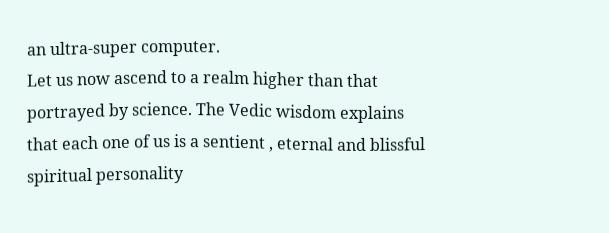an ultra-super computer.
Let us now ascend to a realm higher than that portrayed by science. The Vedic wisdom explains that each one of us is a sentient , eternal and blissful spiritual personality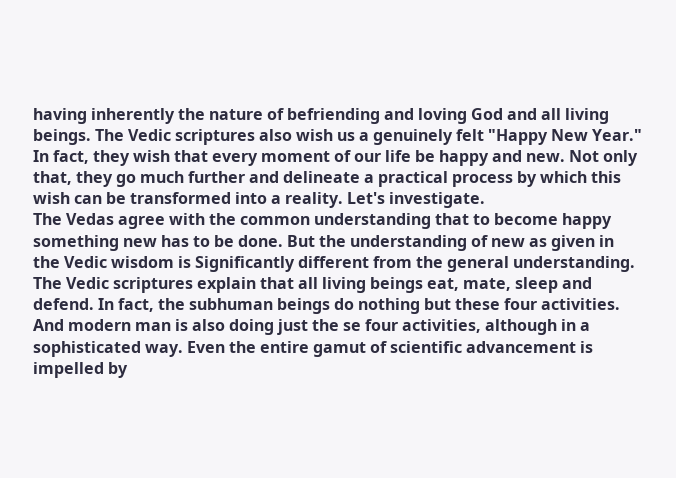having inherently the nature of befriending and loving God and all living beings. The Vedic scriptures also wish us a genuinely felt "Happy New Year." In fact, they wish that every moment of our life be happy and new. Not only that, they go much further and delineate a practical process by which this wish can be transformed into a reality. Let's investigate.
The Vedas agree with the common understanding that to become happy something new has to be done. But the understanding of new as given in the Vedic wisdom is Significantly different from the general understanding.
The Vedic scriptures explain that all living beings eat, mate, sleep and defend. In fact, the subhuman beings do nothing but these four activities. And modern man is also doing just the se four activities, although in a sophisticated way. Even the entire gamut of scientific advancement is impelled by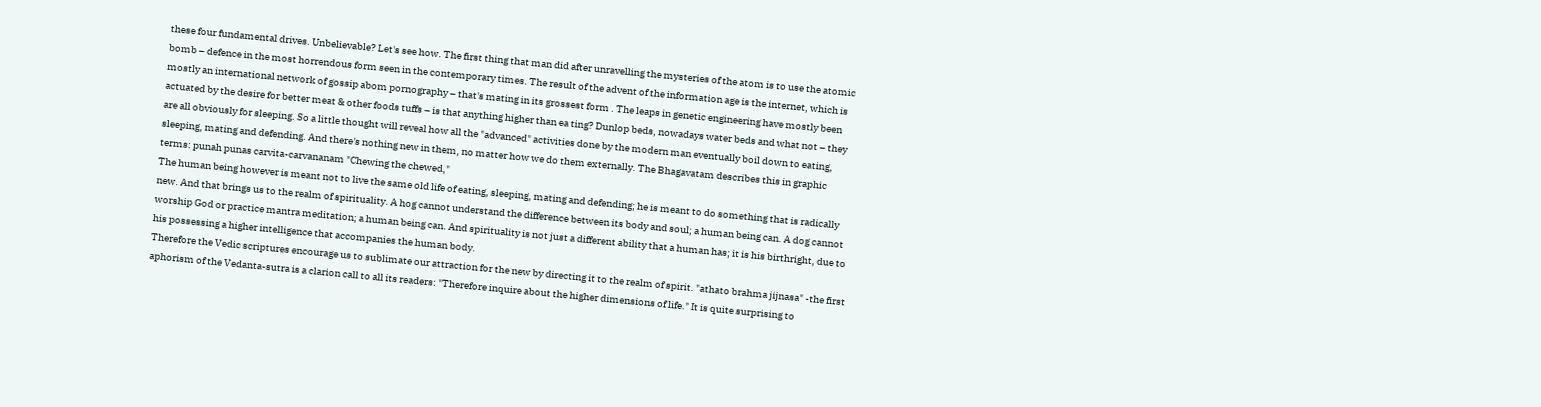these four fundamental drives. Unbelievable? Let's see how. The first thing that man did after unravelling the mysteries of the atom is to use the atomic bomb – defence in the most horrendous form seen in the contemporary times. The result of the advent of the information age is the internet, which is mostly an international network of gossip abom pornography – that's mating in its grossest form . The leaps in genetic engineering have mostly been actuated by the desire for better meat & other foods tuffs – is that anything higher than ea ting? Dunlop beds, nowadays water beds and what not – they are all obviously for sleeping. So a little thought will reveal how all the "advanced" activities done by the modern man eventually boil down to eating, sleeping, mating and defending. And there's nothing new in them, no matter how we do them externally. The Bhagavatam describes this in graphic terms: punah punas carvita-carvananam "Chewing the chewed,"
The human being however is meant not to live the same old life of eating, sleeping, mating and defending; he is meant to do something that is radically new. And that brings us to the realm of spirituality. A hog cannot understand the difference between its body and soul; a human being can. A dog cannot worship God or practice mantra meditation; a human being can. And spirituality is not just a different ability that a human has; it is his birthright, due to his possessing a higher intelligence that accompanies the human body.
Therefore the Vedic scriptures encourage us to sublimate our attraction for the new by directing it to the realm of spirit. "athato brahma jijnasa" -the first aphorism of the Vedanta-sutra is a clarion call to all its readers: "Therefore inquire about the higher dimensions of life." It is quite surprising to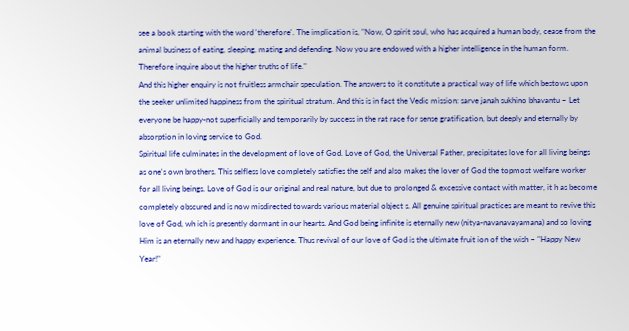see a book starting with the word 'therefore'. The implication is, "Now, O spirit soul, who has acquired a human body, cease from the animal business of eating, sleeping, mating and defending. Now you are endowed with a higher intelligence in the human form. Therefore inquire about the higher truths of life."
And this higher enquiry is not fruitless armchair speculation. The answers to it constitute a practical way of life which bestows upon the seeker unlimited happiness from the spiritual stratum. And this is in fact the Vedic mission: sarve janah sukhino bhavantu – Let everyone be happy-not superficially and temporarily by success in the rat race for sense gratification, but deeply and eternally by absorption in loving service to God.
Spiritual life culminates in the development of love of God. Love of God, the Universal Father, precipitates love for all living beings as one's own brothers. This selfless love completely satisfies the self and also makes the lover of God the topmost welfare worker for all living beings. Love of God is our original and real nature, but due to prolonged & excessive contact with matter, it h as become completely obscured and is now misdirected towards various material object s. All genuine spiritual practices are meant to revive this love of God, wh ich is presently dormant in our hearts. And God being infinite is eternally new (nitya-navanavayamana) and so loving Him is an eternally new and happy experience. Thus revival of our love of God is the ultimate fruit ion of the wish – "Happy New Year!"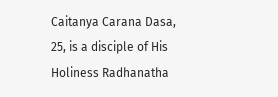Caitanya Carana Dasa, 25, is a disciple of His Holiness Radhanatha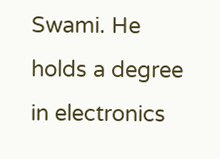Swami. He holds a degree in electronics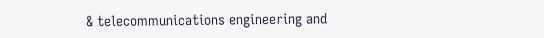& telecommunications engineering and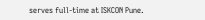serves full-time at ISKCON Pune.